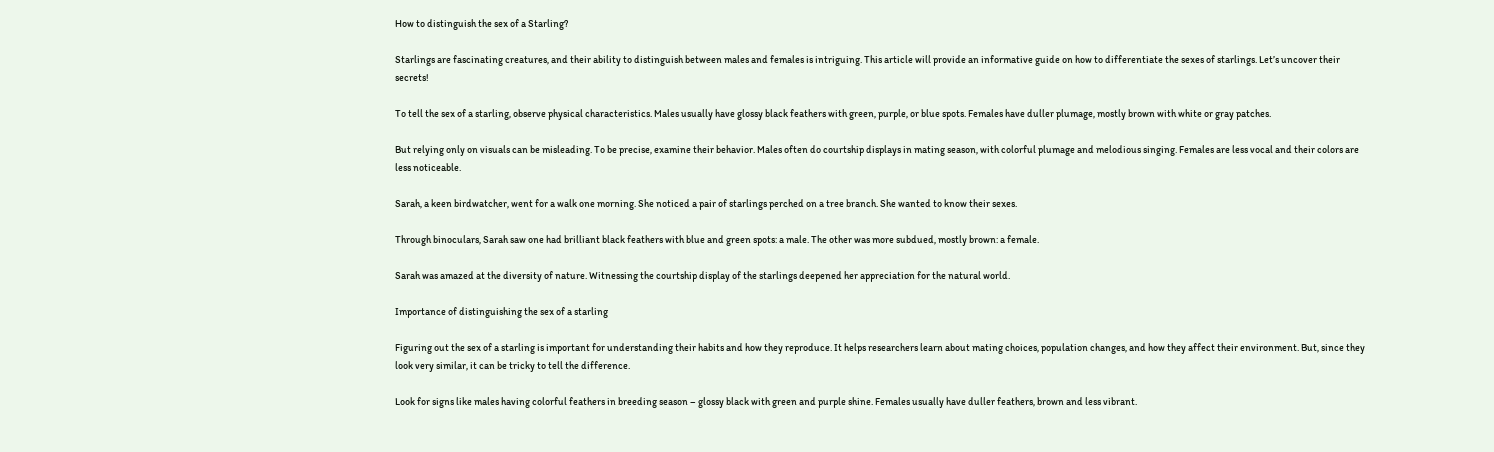How to distinguish the sex of a Starling?

Starlings are fascinating creatures, and their ability to distinguish between males and females is intriguing. This article will provide an informative guide on how to differentiate the sexes of starlings. Let’s uncover their secrets!

To tell the sex of a starling, observe physical characteristics. Males usually have glossy black feathers with green, purple, or blue spots. Females have duller plumage, mostly brown with white or gray patches.

But relying only on visuals can be misleading. To be precise, examine their behavior. Males often do courtship displays in mating season, with colorful plumage and melodious singing. Females are less vocal and their colors are less noticeable.

Sarah, a keen birdwatcher, went for a walk one morning. She noticed a pair of starlings perched on a tree branch. She wanted to know their sexes.

Through binoculars, Sarah saw one had brilliant black feathers with blue and green spots: a male. The other was more subdued, mostly brown: a female.

Sarah was amazed at the diversity of nature. Witnessing the courtship display of the starlings deepened her appreciation for the natural world.

Importance of distinguishing the sex of a starling

Figuring out the sex of a starling is important for understanding their habits and how they reproduce. It helps researchers learn about mating choices, population changes, and how they affect their environment. But, since they look very similar, it can be tricky to tell the difference.

Look for signs like males having colorful feathers in breeding season – glossy black with green and purple shine. Females usually have duller feathers, brown and less vibrant.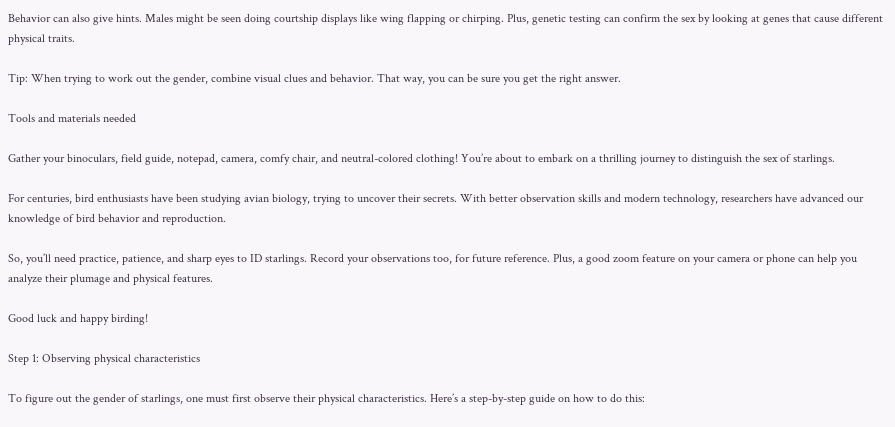Behavior can also give hints. Males might be seen doing courtship displays like wing flapping or chirping. Plus, genetic testing can confirm the sex by looking at genes that cause different physical traits.

Tip: When trying to work out the gender, combine visual clues and behavior. That way, you can be sure you get the right answer.

Tools and materials needed

Gather your binoculars, field guide, notepad, camera, comfy chair, and neutral-colored clothing! You’re about to embark on a thrilling journey to distinguish the sex of starlings.

For centuries, bird enthusiasts have been studying avian biology, trying to uncover their secrets. With better observation skills and modern technology, researchers have advanced our knowledge of bird behavior and reproduction.

So, you’ll need practice, patience, and sharp eyes to ID starlings. Record your observations too, for future reference. Plus, a good zoom feature on your camera or phone can help you analyze their plumage and physical features.

Good luck and happy birding!

Step 1: Observing physical characteristics

To figure out the gender of starlings, one must first observe their physical characteristics. Here’s a step-by-step guide on how to do this: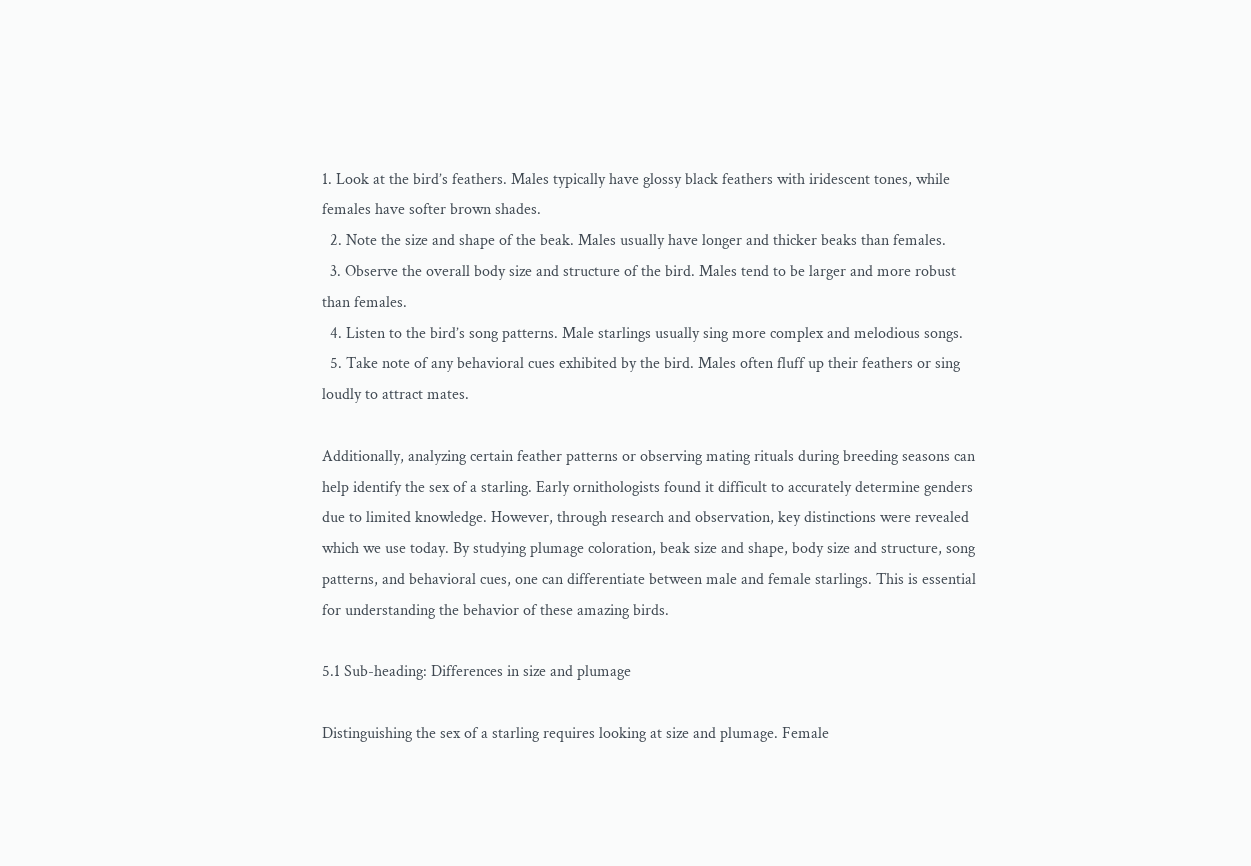1. Look at the bird’s feathers. Males typically have glossy black feathers with iridescent tones, while females have softer brown shades.
  2. Note the size and shape of the beak. Males usually have longer and thicker beaks than females.
  3. Observe the overall body size and structure of the bird. Males tend to be larger and more robust than females.
  4. Listen to the bird’s song patterns. Male starlings usually sing more complex and melodious songs.
  5. Take note of any behavioral cues exhibited by the bird. Males often fluff up their feathers or sing loudly to attract mates.

Additionally, analyzing certain feather patterns or observing mating rituals during breeding seasons can help identify the sex of a starling. Early ornithologists found it difficult to accurately determine genders due to limited knowledge. However, through research and observation, key distinctions were revealed which we use today. By studying plumage coloration, beak size and shape, body size and structure, song patterns, and behavioral cues, one can differentiate between male and female starlings. This is essential for understanding the behavior of these amazing birds.

5.1 Sub-heading: Differences in size and plumage

Distinguishing the sex of a starling requires looking at size and plumage. Female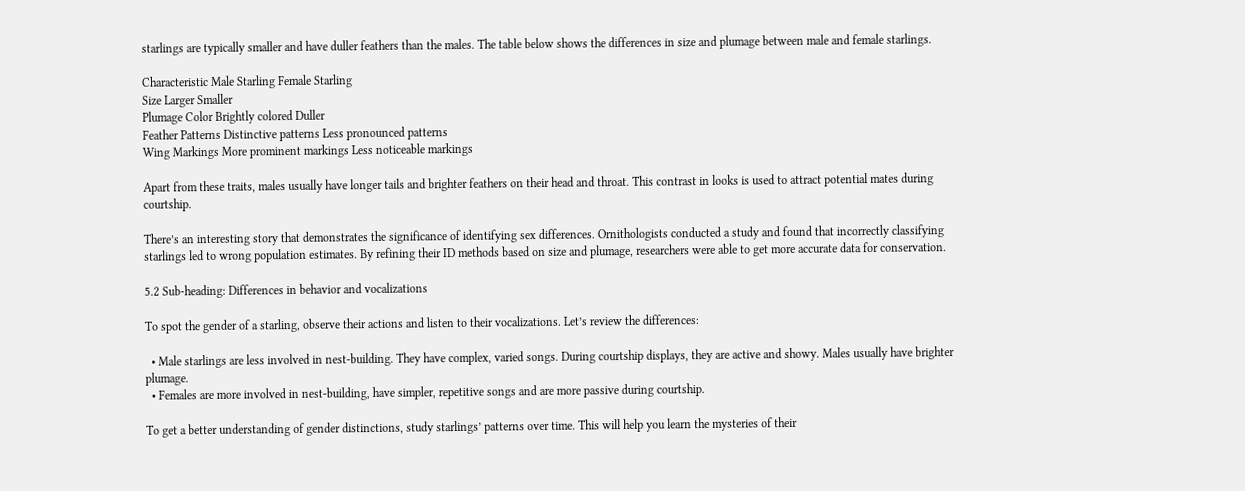starlings are typically smaller and have duller feathers than the males. The table below shows the differences in size and plumage between male and female starlings.

Characteristic Male Starling Female Starling
Size Larger Smaller
Plumage Color Brightly colored Duller
Feather Patterns Distinctive patterns Less pronounced patterns
Wing Markings More prominent markings Less noticeable markings

Apart from these traits, males usually have longer tails and brighter feathers on their head and throat. This contrast in looks is used to attract potential mates during courtship.

There’s an interesting story that demonstrates the significance of identifying sex differences. Ornithologists conducted a study and found that incorrectly classifying starlings led to wrong population estimates. By refining their ID methods based on size and plumage, researchers were able to get more accurate data for conservation.

5.2 Sub-heading: Differences in behavior and vocalizations

To spot the gender of a starling, observe their actions and listen to their vocalizations. Let’s review the differences:

  • Male starlings are less involved in nest-building. They have complex, varied songs. During courtship displays, they are active and showy. Males usually have brighter plumage.
  • Females are more involved in nest-building, have simpler, repetitive songs and are more passive during courtship.

To get a better understanding of gender distinctions, study starlings’ patterns over time. This will help you learn the mysteries of their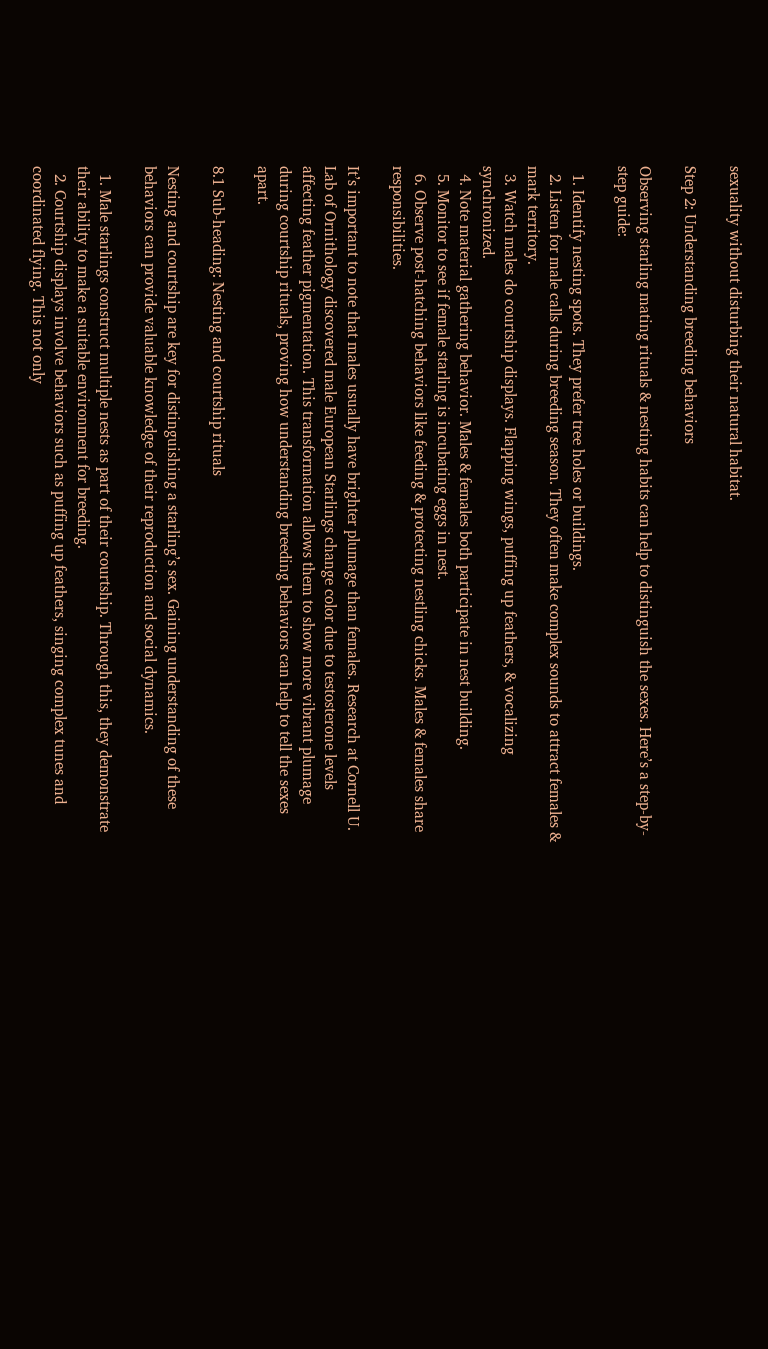sexuality without disturbing their natural habitat.

Step 2: Understanding breeding behaviors

Observing starling mating rituals & nesting habits can help to distinguish the sexes. Here’s a step-by-step guide:

  1. Identify nesting spots. They prefer tree holes or buildings.
  2. Listen for male calls during breeding season. They often make complex sounds to attract females & mark territory.
  3. Watch males do courtship displays. Flapping wings, puffing up feathers, & vocalizing synchronized.
  4. Note material gathering behavior. Males & females both participate in nest building.
  5. Monitor to see if female starling is incubating eggs in nest.
  6. Observe post-hatching behaviors like feeding & protecting nestling chicks. Males & females share responsibilities.

It’s important to note that males usually have brighter plumage than females. Research at Cornell U. Lab of Ornithology discovered male European Starlings change color due to testosterone levels affecting feather pigmentation. This transformation allows them to show more vibrant plumage during courtship rituals, proving how understanding breeding behaviors can help to tell the sexes apart.

8.1 Sub-heading: Nesting and courtship rituals

Nesting and courtship are key for distinguishing a starling’s sex. Gaining understanding of these behaviors can provide valuable knowledge of their reproduction and social dynamics.

  1. Male starlings construct multiple nests as part of their courtship. Through this, they demonstrate their ability to make a suitable environment for breeding.
  2. Courtship displays involve behaviors such as puffing up feathers, singing complex tunes and coordinated flying. This not only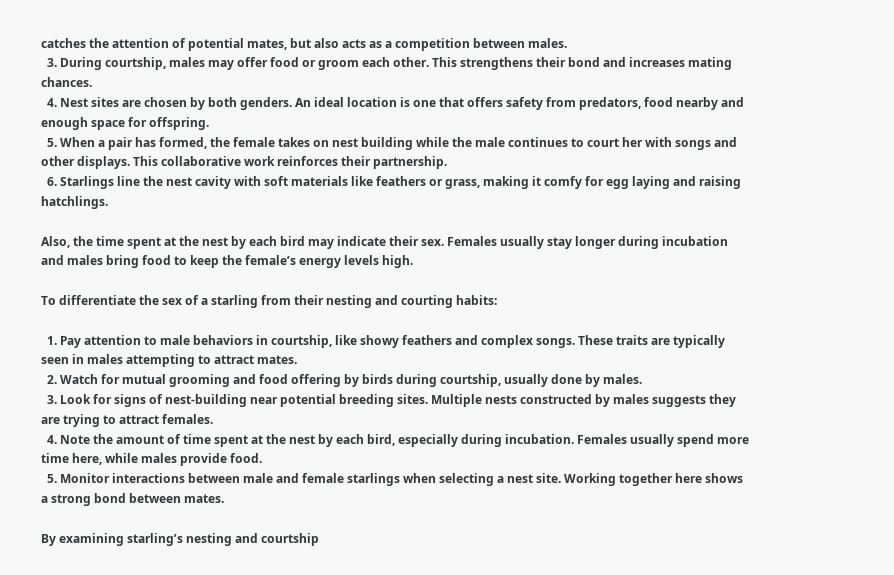catches the attention of potential mates, but also acts as a competition between males.
  3. During courtship, males may offer food or groom each other. This strengthens their bond and increases mating chances.
  4. Nest sites are chosen by both genders. An ideal location is one that offers safety from predators, food nearby and enough space for offspring.
  5. When a pair has formed, the female takes on nest building while the male continues to court her with songs and other displays. This collaborative work reinforces their partnership.
  6. Starlings line the nest cavity with soft materials like feathers or grass, making it comfy for egg laying and raising hatchlings.

Also, the time spent at the nest by each bird may indicate their sex. Females usually stay longer during incubation and males bring food to keep the female’s energy levels high.

To differentiate the sex of a starling from their nesting and courting habits:

  1. Pay attention to male behaviors in courtship, like showy feathers and complex songs. These traits are typically seen in males attempting to attract mates.
  2. Watch for mutual grooming and food offering by birds during courtship, usually done by males.
  3. Look for signs of nest-building near potential breeding sites. Multiple nests constructed by males suggests they are trying to attract females.
  4. Note the amount of time spent at the nest by each bird, especially during incubation. Females usually spend more time here, while males provide food.
  5. Monitor interactions between male and female starlings when selecting a nest site. Working together here shows a strong bond between mates.

By examining starling’s nesting and courtship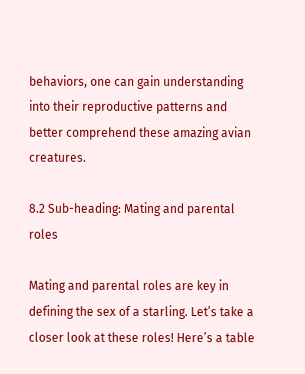behaviors, one can gain understanding into their reproductive patterns and better comprehend these amazing avian creatures.

8.2 Sub-heading: Mating and parental roles

Mating and parental roles are key in defining the sex of a starling. Let’s take a closer look at these roles! Here’s a table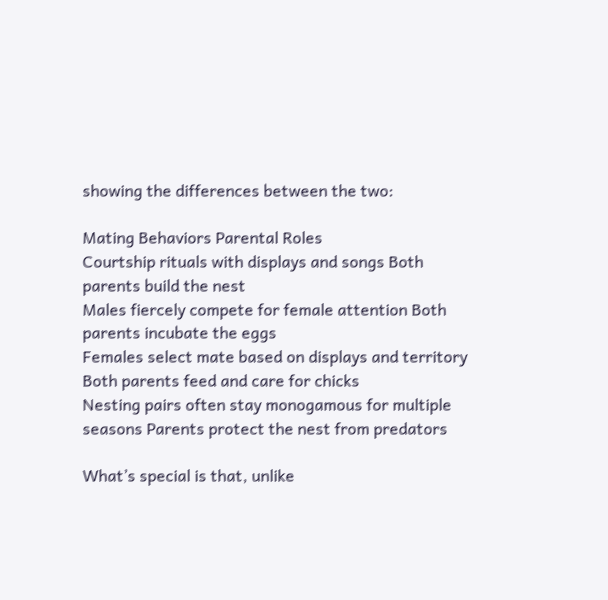showing the differences between the two:

Mating Behaviors Parental Roles
Courtship rituals with displays and songs Both parents build the nest
Males fiercely compete for female attention Both parents incubate the eggs
Females select mate based on displays and territory Both parents feed and care for chicks
Nesting pairs often stay monogamous for multiple seasons Parents protect the nest from predators

What’s special is that, unlike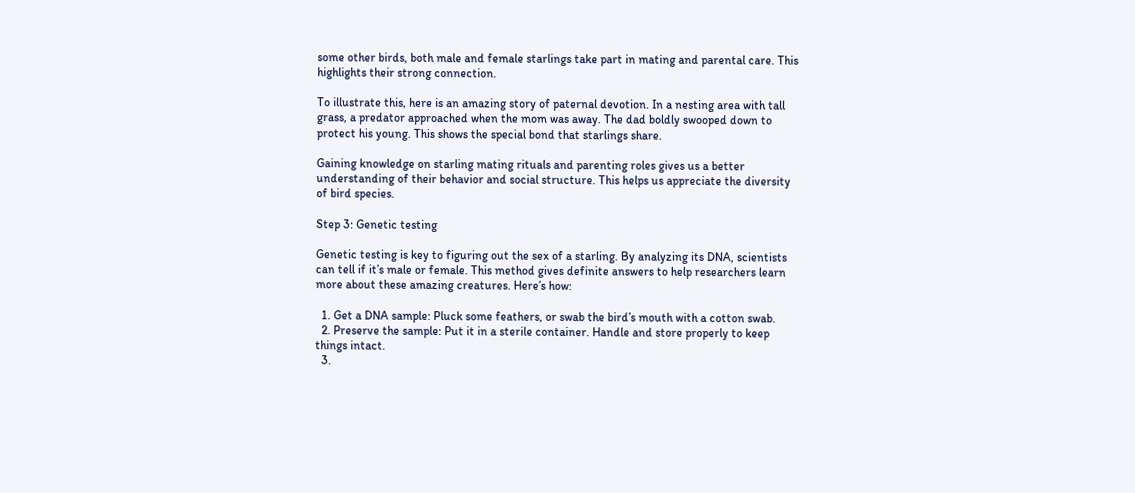some other birds, both male and female starlings take part in mating and parental care. This highlights their strong connection.

To illustrate this, here is an amazing story of paternal devotion. In a nesting area with tall grass, a predator approached when the mom was away. The dad boldly swooped down to protect his young. This shows the special bond that starlings share.

Gaining knowledge on starling mating rituals and parenting roles gives us a better understanding of their behavior and social structure. This helps us appreciate the diversity of bird species.

Step 3: Genetic testing

Genetic testing is key to figuring out the sex of a starling. By analyzing its DNA, scientists can tell if it’s male or female. This method gives definite answers to help researchers learn more about these amazing creatures. Here’s how:

  1. Get a DNA sample: Pluck some feathers, or swab the bird’s mouth with a cotton swab.
  2. Preserve the sample: Put it in a sterile container. Handle and store properly to keep things intact.
  3.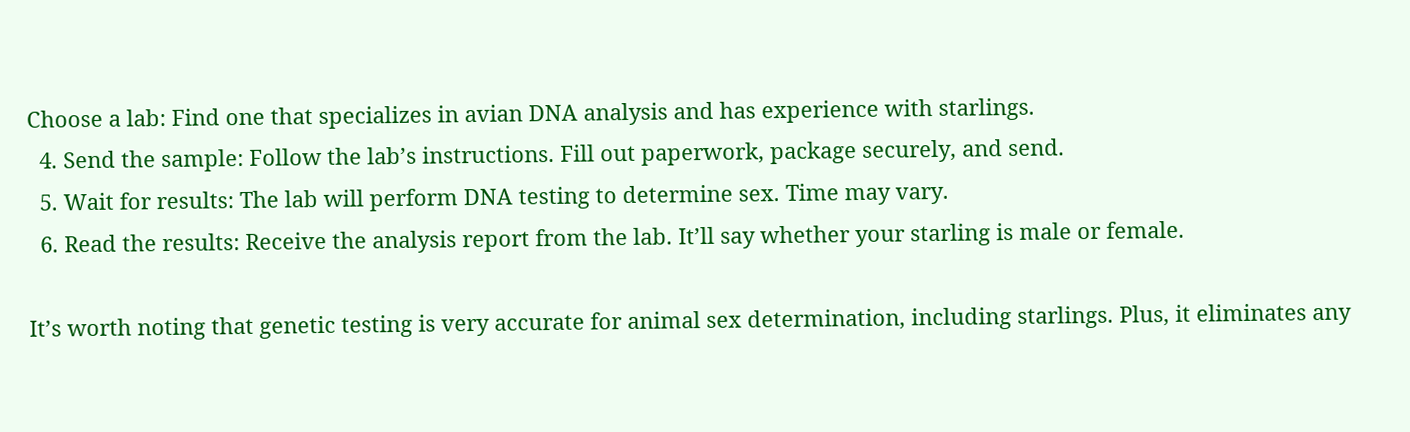Choose a lab: Find one that specializes in avian DNA analysis and has experience with starlings.
  4. Send the sample: Follow the lab’s instructions. Fill out paperwork, package securely, and send.
  5. Wait for results: The lab will perform DNA testing to determine sex. Time may vary.
  6. Read the results: Receive the analysis report from the lab. It’ll say whether your starling is male or female.

It’s worth noting that genetic testing is very accurate for animal sex determination, including starlings. Plus, it eliminates any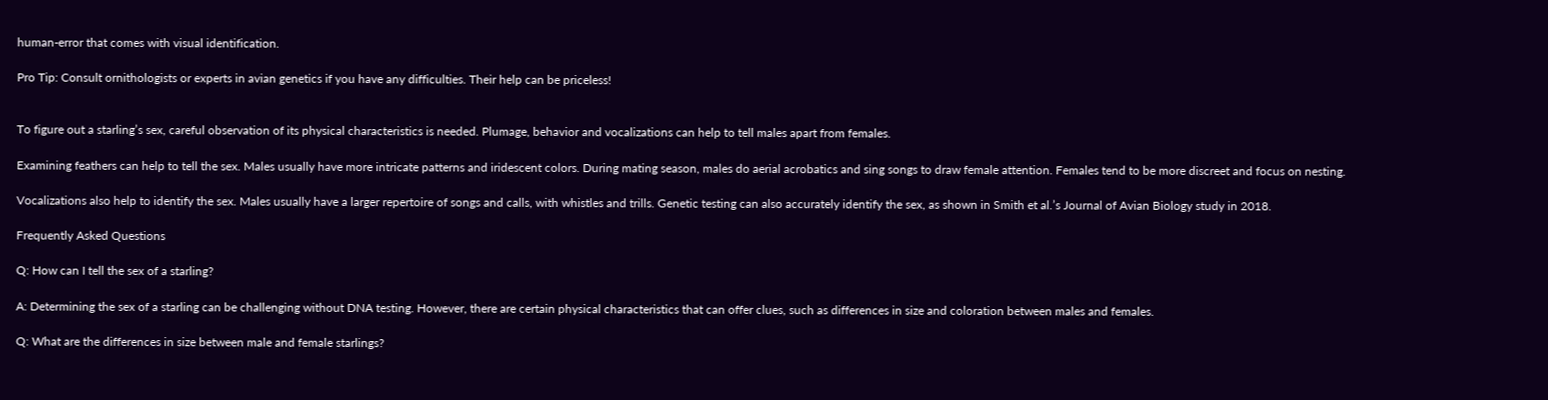human-error that comes with visual identification.

Pro Tip: Consult ornithologists or experts in avian genetics if you have any difficulties. Their help can be priceless!


To figure out a starling’s sex, careful observation of its physical characteristics is needed. Plumage, behavior and vocalizations can help to tell males apart from females.

Examining feathers can help to tell the sex. Males usually have more intricate patterns and iridescent colors. During mating season, males do aerial acrobatics and sing songs to draw female attention. Females tend to be more discreet and focus on nesting.

Vocalizations also help to identify the sex. Males usually have a larger repertoire of songs and calls, with whistles and trills. Genetic testing can also accurately identify the sex, as shown in Smith et al.’s Journal of Avian Biology study in 2018.

Frequently Asked Questions

Q: How can I tell the sex of a starling?

A: Determining the sex of a starling can be challenging without DNA testing. However, there are certain physical characteristics that can offer clues, such as differences in size and coloration between males and females.

Q: What are the differences in size between male and female starlings?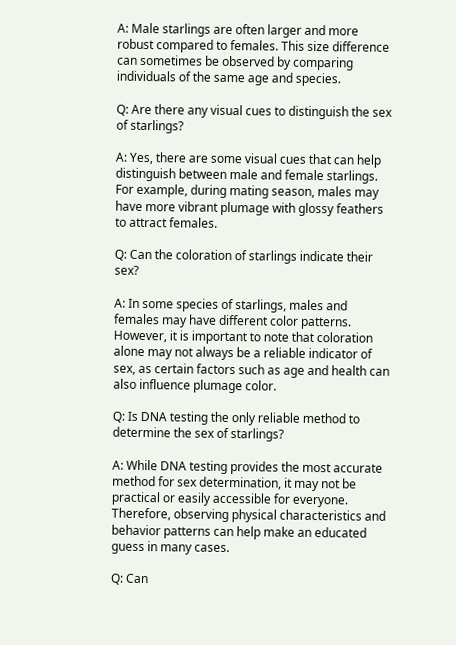A: Male starlings are often larger and more robust compared to females. This size difference can sometimes be observed by comparing individuals of the same age and species.

Q: Are there any visual cues to distinguish the sex of starlings?

A: Yes, there are some visual cues that can help distinguish between male and female starlings. For example, during mating season, males may have more vibrant plumage with glossy feathers to attract females.

Q: Can the coloration of starlings indicate their sex?

A: In some species of starlings, males and females may have different color patterns. However, it is important to note that coloration alone may not always be a reliable indicator of sex, as certain factors such as age and health can also influence plumage color.

Q: Is DNA testing the only reliable method to determine the sex of starlings?

A: While DNA testing provides the most accurate method for sex determination, it may not be practical or easily accessible for everyone. Therefore, observing physical characteristics and behavior patterns can help make an educated guess in many cases.

Q: Can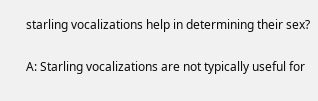starling vocalizations help in determining their sex?

A: Starling vocalizations are not typically useful for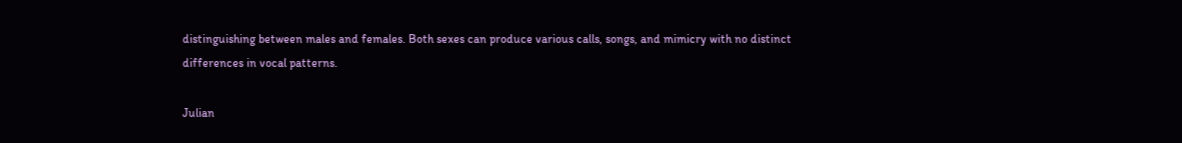distinguishing between males and females. Both sexes can produce various calls, songs, and mimicry with no distinct differences in vocal patterns.

Julian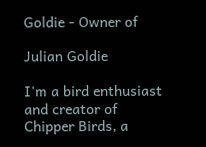Goldie - Owner of

Julian Goldie

I'm a bird enthusiast and creator of Chipper Birds, a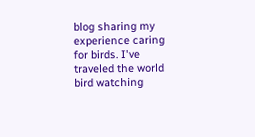blog sharing my experience caring for birds. I've traveled the world bird watching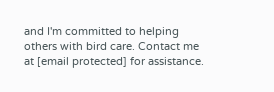and I'm committed to helping others with bird care. Contact me at [email protected] for assistance.